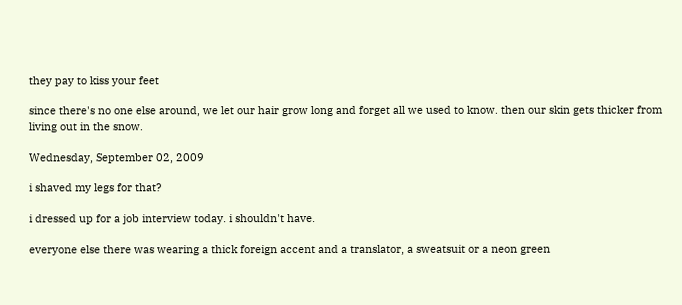they pay to kiss your feet

since there's no one else around, we let our hair grow long and forget all we used to know. then our skin gets thicker from living out in the snow.

Wednesday, September 02, 2009

i shaved my legs for that?

i dressed up for a job interview today. i shouldn't have.

everyone else there was wearing a thick foreign accent and a translator, a sweatsuit or a neon green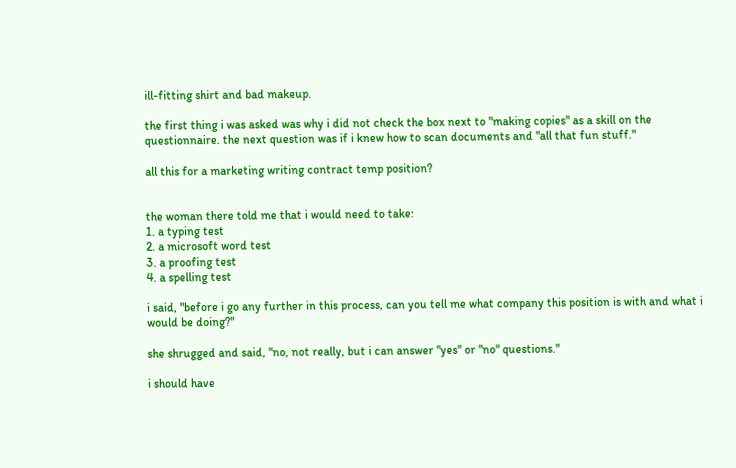ill-fitting shirt and bad makeup.

the first thing i was asked was why i did not check the box next to "making copies" as a skill on the questionnaire. the next question was if i knew how to scan documents and "all that fun stuff."

all this for a marketing writing contract temp position?


the woman there told me that i would need to take:
1. a typing test
2. a microsoft word test
3. a proofing test
4. a spelling test

i said, "before i go any further in this process, can you tell me what company this position is with and what i would be doing?"

she shrugged and said, "no, not really, but i can answer "yes" or "no" questions."

i should have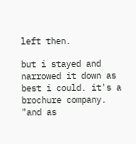left then.

but i stayed and narrowed it down as best i could. it's a brochure company. "and as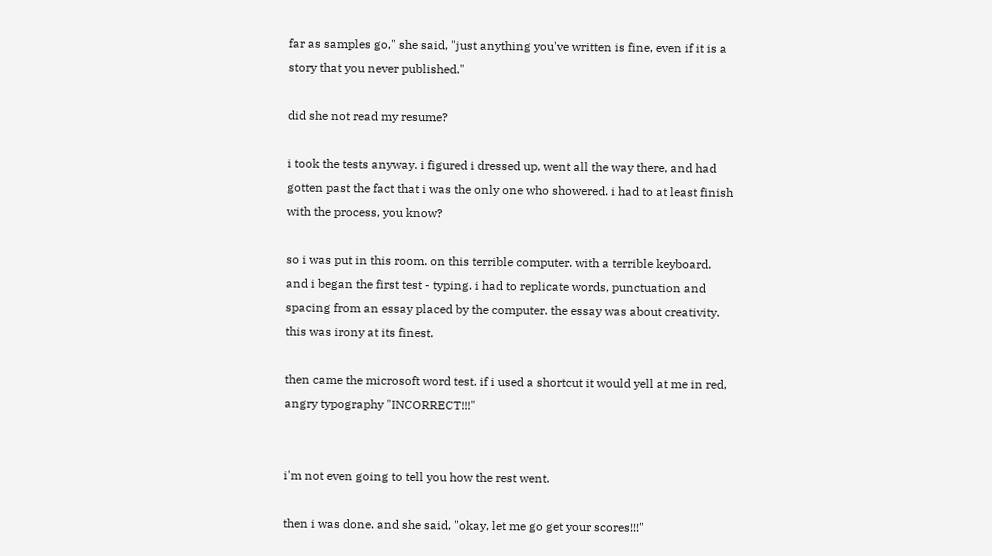far as samples go," she said, "just anything you've written is fine, even if it is a story that you never published."

did she not read my resume?

i took the tests anyway. i figured i dressed up, went all the way there, and had gotten past the fact that i was the only one who showered. i had to at least finish with the process, you know?

so i was put in this room. on this terrible computer. with a terrible keyboard. and i began the first test - typing. i had to replicate words, punctuation and spacing from an essay placed by the computer. the essay was about creativity. this was irony at its finest.

then came the microsoft word test. if i used a shortcut it would yell at me in red, angry typography "INCORRECT!!!"


i'm not even going to tell you how the rest went.

then i was done. and she said, "okay, let me go get your scores!!!"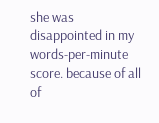she was disappointed in my words-per-minute score. because of all of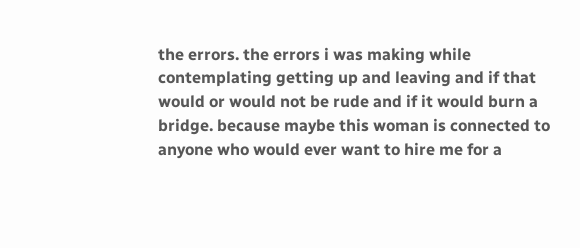the errors. the errors i was making while contemplating getting up and leaving and if that would or would not be rude and if it would burn a bridge. because maybe this woman is connected to anyone who would ever want to hire me for a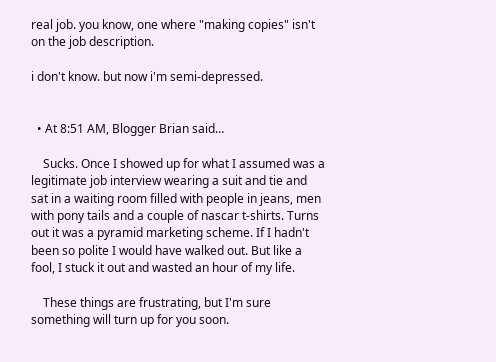real job. you know, one where "making copies" isn't on the job description.

i don't know. but now i'm semi-depressed.


  • At 8:51 AM, Blogger Brian said…

    Sucks. Once I showed up for what I assumed was a legitimate job interview wearing a suit and tie and sat in a waiting room filled with people in jeans, men with pony tails and a couple of nascar t-shirts. Turns out it was a pyramid marketing scheme. If I hadn't been so polite I would have walked out. But like a fool, I stuck it out and wasted an hour of my life.

    These things are frustrating, but I'm sure something will turn up for you soon.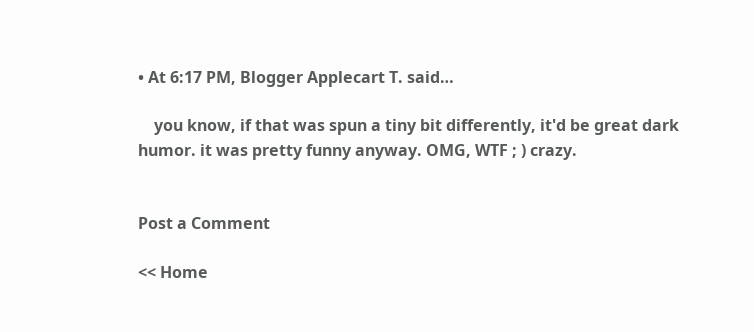• At 6:17 PM, Blogger Applecart T. said…

    you know, if that was spun a tiny bit differently, it'd be great dark humor. it was pretty funny anyway. OMG, WTF ; ) crazy.


Post a Comment

<< Home